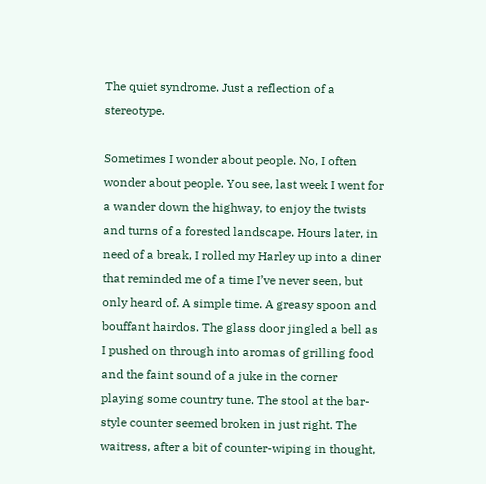The quiet syndrome. Just a reflection of a stereotype.

Sometimes I wonder about people. No, I often wonder about people. You see, last week I went for a wander down the highway, to enjoy the twists and turns of a forested landscape. Hours later, in need of a break, I rolled my Harley up into a diner that reminded me of a time I’ve never seen, but only heard of. A simple time. A greasy spoon and bouffant hairdos. The glass door jingled a bell as I pushed on through into aromas of grilling food and the faint sound of a juke in the corner playing some country tune. The stool at the bar-style counter seemed broken in just right. The waitress, after a bit of counter-wiping in thought,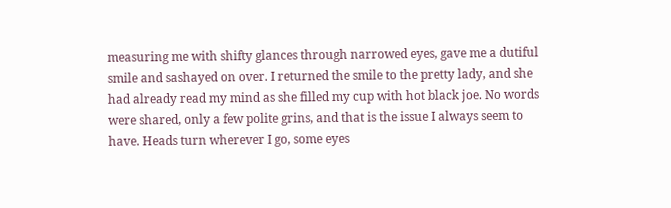measuring me with shifty glances through narrowed eyes, gave me a dutiful smile and sashayed on over. I returned the smile to the pretty lady, and she had already read my mind as she filled my cup with hot black joe. No words were shared, only a few polite grins, and that is the issue I always seem to have. Heads turn wherever I go, some eyes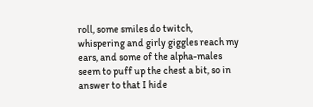roll, some smiles do twitch, whispering and girly giggles reach my ears, and some of the alpha-males seem to puff up the chest a bit, so in answer to that I hide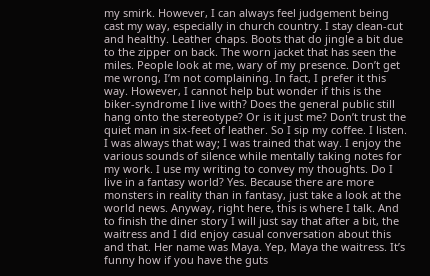my smirk. However, I can always feel judgement being cast my way, especially in church country. I stay clean-cut and healthy. Leather chaps. Boots that do jingle a bit due to the zipper on back. The worn jacket that has seen the miles. People look at me, wary of my presence. Don’t get me wrong, I’m not complaining. In fact, I prefer it this way. However, I cannot help but wonder if this is the biker-syndrome I live with? Does the general public still hang onto the stereotype? Or is it just me? Don’t trust the quiet man in six-feet of leather. So I sip my coffee. I listen. I was always that way; I was trained that way. I enjoy the various sounds of silence while mentally taking notes for my work. I use my writing to convey my thoughts. Do I live in a fantasy world? Yes. Because there are more monsters in reality than in fantasy, just take a look at the world news. Anyway, right here, this is where I talk. And to finish the diner story I will just say that after a bit, the waitress and I did enjoy casual conversation about this and that. Her name was Maya. Yep, Maya the waitress. It’s funny how if you have the guts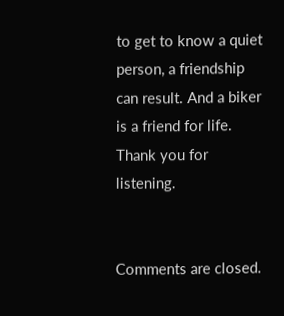to get to know a quiet person, a friendship can result. And a biker is a friend for life. Thank you for listening.


Comments are closed.